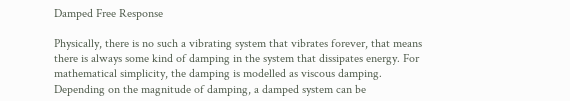Damped Free Response

Physically, there is no such a vibrating system that vibrates forever, that means there is always some kind of damping in the system that dissipates energy. For mathematical simplicity, the damping is modelled as viscous damping. Depending on the magnitude of damping, a damped system can be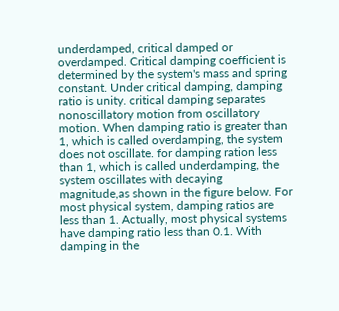underdamped, critical damped or overdamped. Critical damping coefficient is determined by the system's mass and spring constant. Under critical damping, damping ratio is unity. critical damping separates nonoscillatory motion from oscillatory motion. When damping ratio is greater than 1, which is called overdamping, the system does not oscillate. for damping ration less than 1, which is called underdamping, the system oscillates with decaying magnitude,as shown in the figure below. For most physical system, damping ratios are less than 1. Actually, most physical systems have damping ratio less than 0.1. With damping in the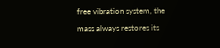free vibration system, the mass always restores its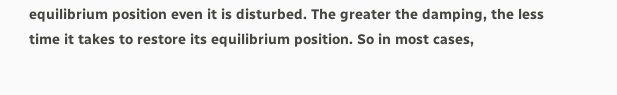equilibrium position even it is disturbed. The greater the damping, the less time it takes to restore its equilibrium position. So in most cases,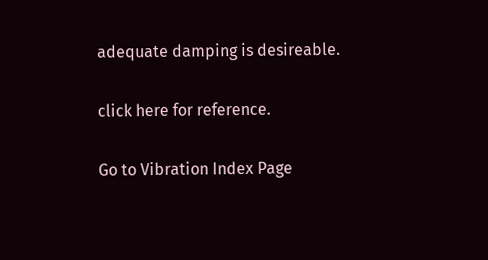adequate damping is desireable.

click here for reference.

Go to Vibration Index Page